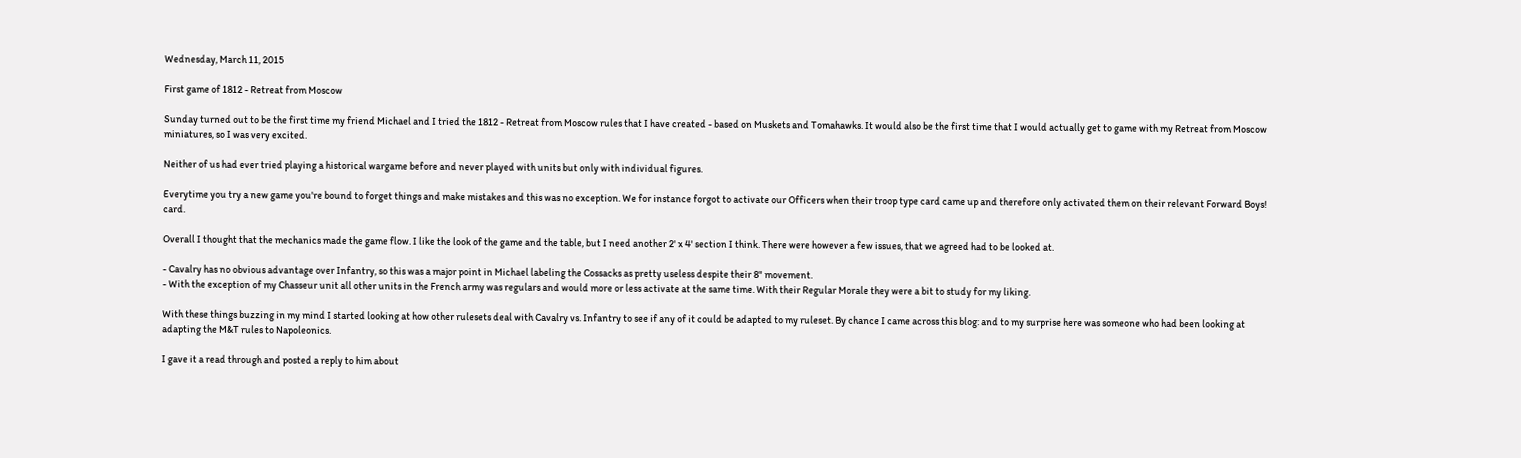Wednesday, March 11, 2015

First game of 1812 - Retreat from Moscow

Sunday turned out to be the first time my friend Michael and I tried the 1812 - Retreat from Moscow rules that I have created - based on Muskets and Tomahawks. It would also be the first time that I would actually get to game with my Retreat from Moscow miniatures, so I was very excited.

Neither of us had ever tried playing a historical wargame before and never played with units but only with individual figures.

Everytime you try a new game you're bound to forget things and make mistakes and this was no exception. We for instance forgot to activate our Officers when their troop type card came up and therefore only activated them on their relevant Forward Boys! card.

Overall I thought that the mechanics made the game flow. I like the look of the game and the table, but I need another 2' x 4' section I think. There were however a few issues, that we agreed had to be looked at.

- Cavalry has no obvious advantage over Infantry, so this was a major point in Michael labeling the Cossacks as pretty useless despite their 8" movement.
- With the exception of my Chasseur unit all other units in the French army was regulars and would more or less activate at the same time. With their Regular Morale they were a bit to study for my liking.

With these things buzzing in my mind I started looking at how other rulesets deal with Cavalry vs. Infantry to see if any of it could be adapted to my ruleset. By chance I came across this blog: and to my surprise here was someone who had been looking at adapting the M&T rules to Napoleonics.

I gave it a read through and posted a reply to him about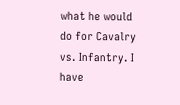what he would do for Cavalry vs. Infantry. I have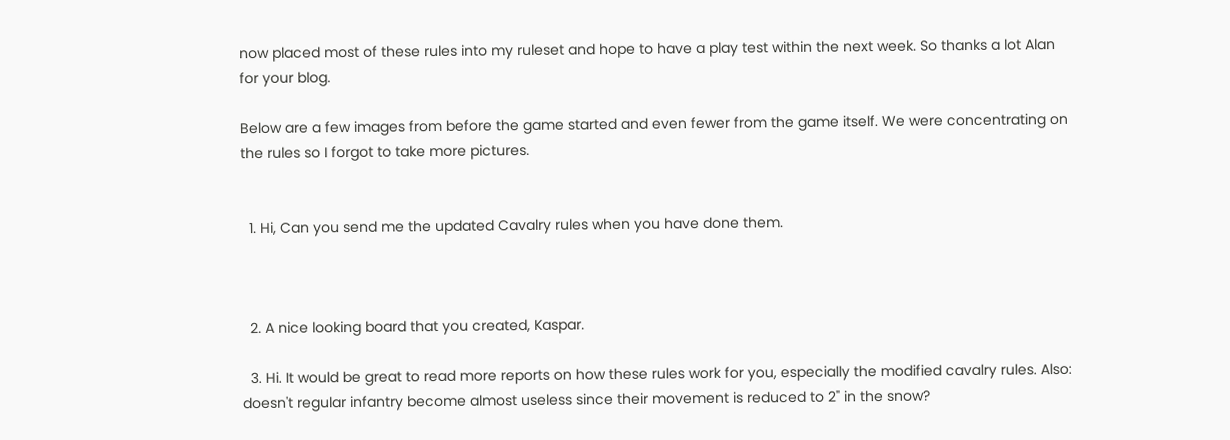now placed most of these rules into my ruleset and hope to have a play test within the next week. So thanks a lot Alan for your blog.

Below are a few images from before the game started and even fewer from the game itself. We were concentrating on the rules so I forgot to take more pictures.


  1. Hi, Can you send me the updated Cavalry rules when you have done them.



  2. A nice looking board that you created, Kaspar.

  3. Hi. It would be great to read more reports on how these rules work for you, especially the modified cavalry rules. Also: doesn't regular infantry become almost useless since their movement is reduced to 2" in the snow?